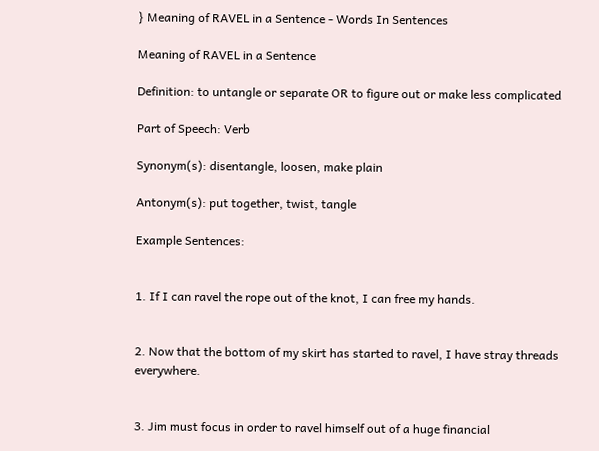} Meaning of RAVEL in a Sentence - Words In Sentences

Meaning of RAVEL in a Sentence

Definition: to untangle or separate OR to figure out or make less complicated

Part of Speech: Verb

Synonym(s): disentangle, loosen, make plain

Antonym(s): put together, twist, tangle

Example Sentences:


1. If I can ravel the rope out of the knot, I can free my hands.


2. Now that the bottom of my skirt has started to ravel, I have stray threads everywhere.


3. Jim must focus in order to ravel himself out of a huge financial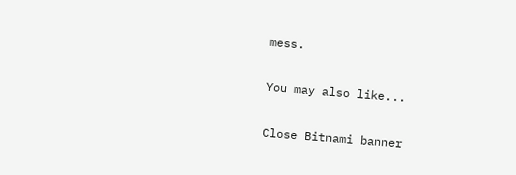mess.

You may also like...

Close Bitnami banner